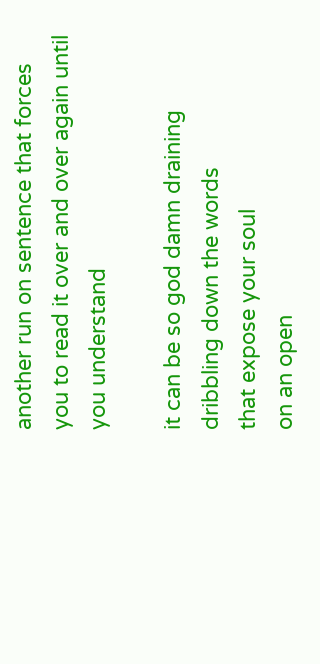another run on sentence that forces you to read it over and over again until you understand

it can be so god damn draining
dribbling down the words
that expose your soul
on an open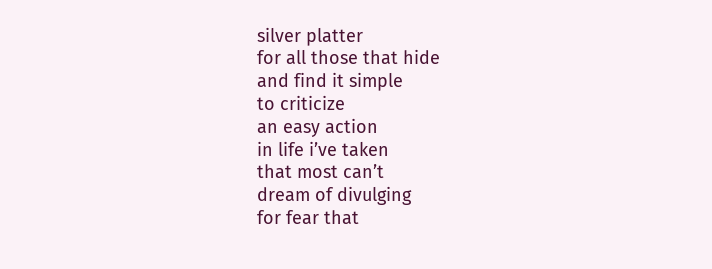silver platter
for all those that hide
and find it simple
to criticize
an easy action
in life i’ve taken
that most can’t
dream of divulging
for fear that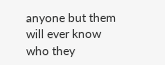anyone but them
will ever know
who they